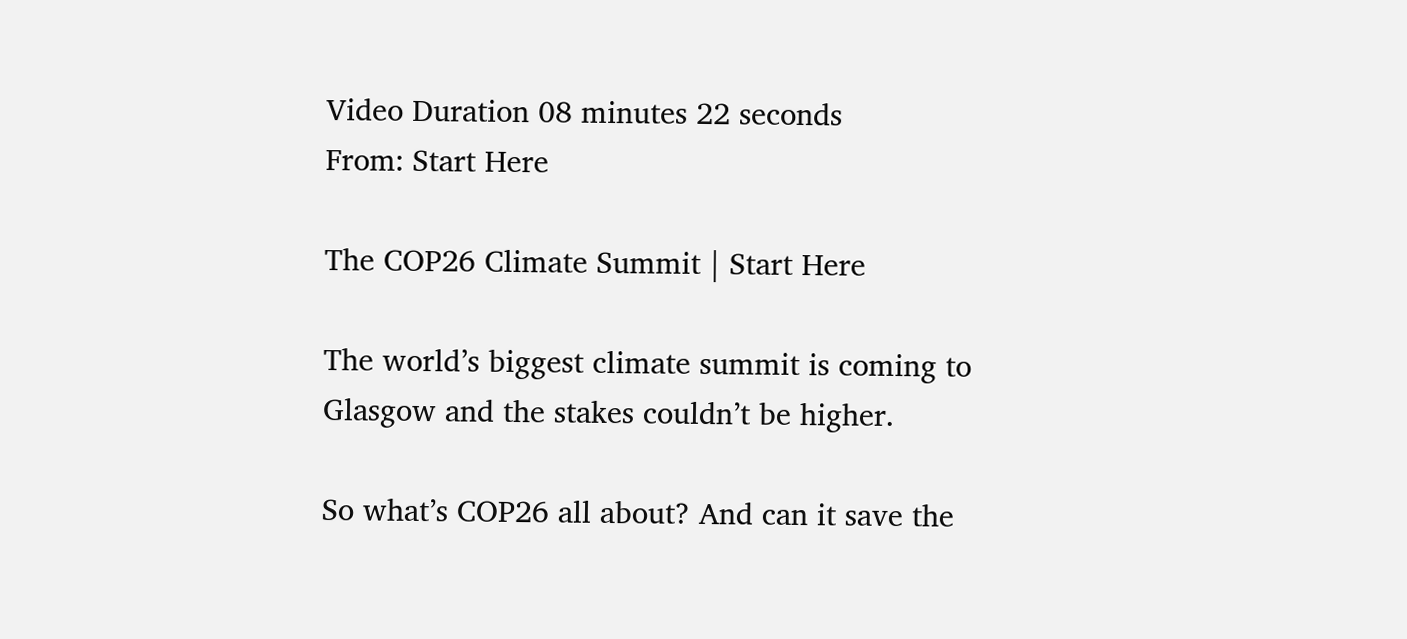Video Duration 08 minutes 22 seconds
From: Start Here

The COP26 Climate Summit | Start Here

The world’s biggest climate summit is coming to Glasgow and the stakes couldn’t be higher.

So what’s COP26 all about? And can it save the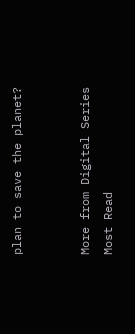plan to save the planet?


More from Digital Series
Most Read